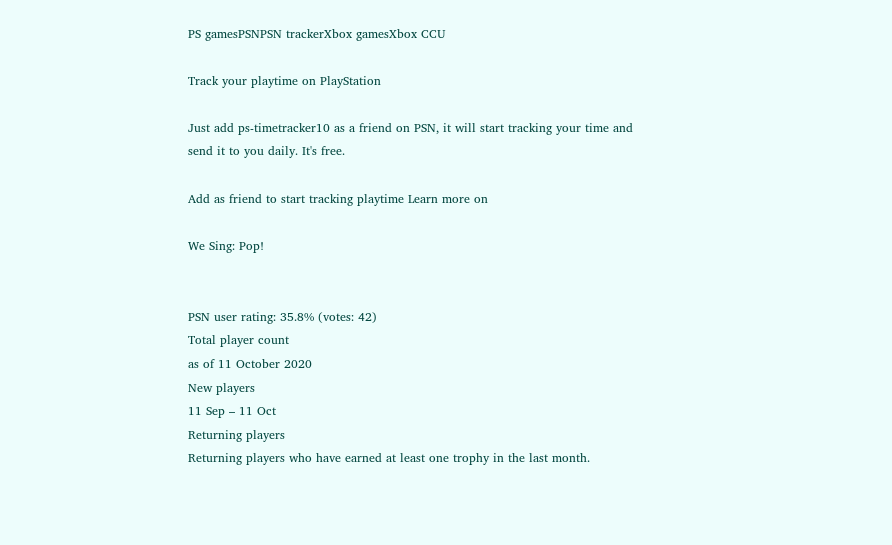PS gamesPSNPSN trackerXbox gamesXbox CCU

Track your playtime on PlayStation

Just add ps-timetracker10 as a friend on PSN, it will start tracking your time and send it to you daily. It's free.

Add as friend to start tracking playtime Learn more on

We Sing: Pop!


PSN user rating: 35.8% (votes: 42)
Total player count
as of 11 October 2020
New players
11 Sep – 11 Oct
Returning players
Returning players who have earned at least one trophy in the last month.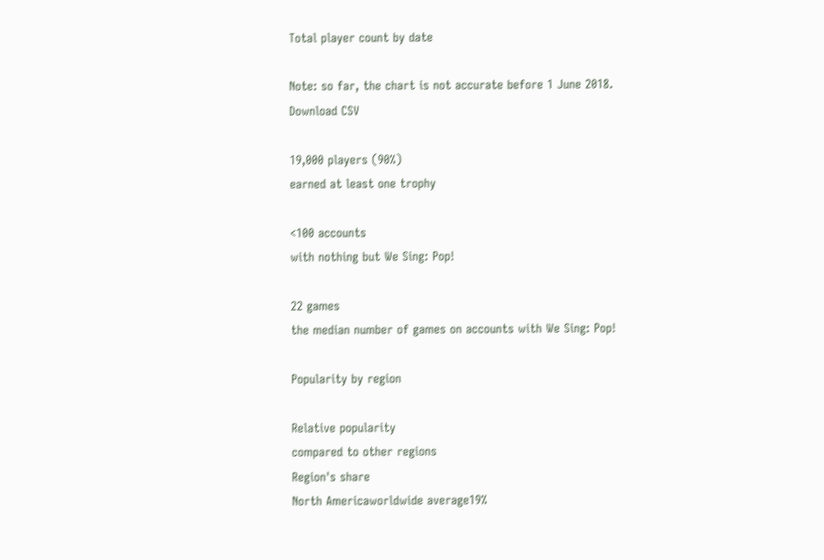Total player count by date

Note: so far, the chart is not accurate before 1 June 2018.
Download CSV

19,000 players (90%)
earned at least one trophy

<100 accounts
with nothing but We Sing: Pop!

22 games
the median number of games on accounts with We Sing: Pop!

Popularity by region

Relative popularity
compared to other regions
Region's share
North Americaworldwide average19%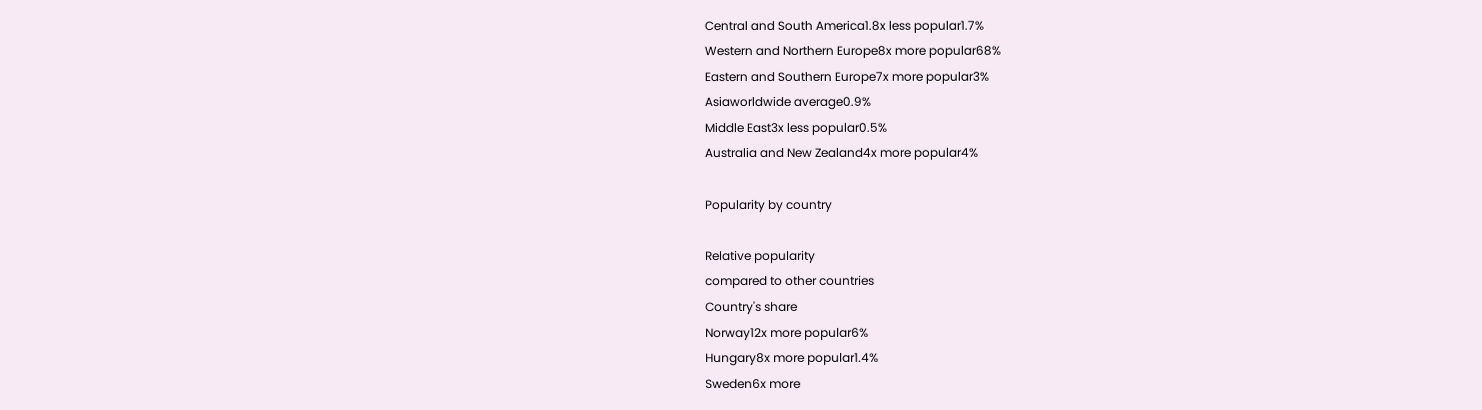Central and South America1.8x less popular1.7%
Western and Northern Europe8x more popular68%
Eastern and Southern Europe7x more popular3%
Asiaworldwide average0.9%
Middle East3x less popular0.5%
Australia and New Zealand4x more popular4%

Popularity by country

Relative popularity
compared to other countries
Country's share
Norway12x more popular6%
Hungary8x more popular1.4%
Sweden6x more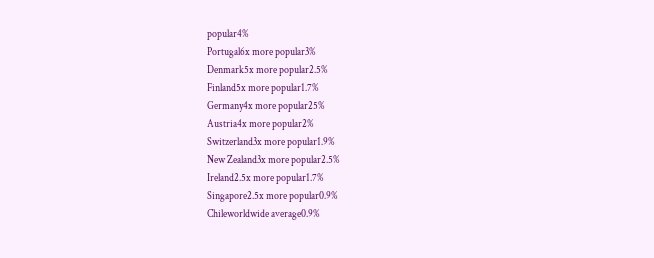popular4%
Portugal6x more popular3%
Denmark5x more popular2.5%
Finland5x more popular1.7%
Germany4x more popular25%
Austria4x more popular2%
Switzerland3x more popular1.9%
New Zealand3x more popular2.5%
Ireland2.5x more popular1.7%
Singapore2.5x more popular0.9%
Chileworldwide average0.9%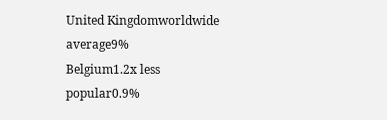United Kingdomworldwide average9%
Belgium1.2x less popular0.9%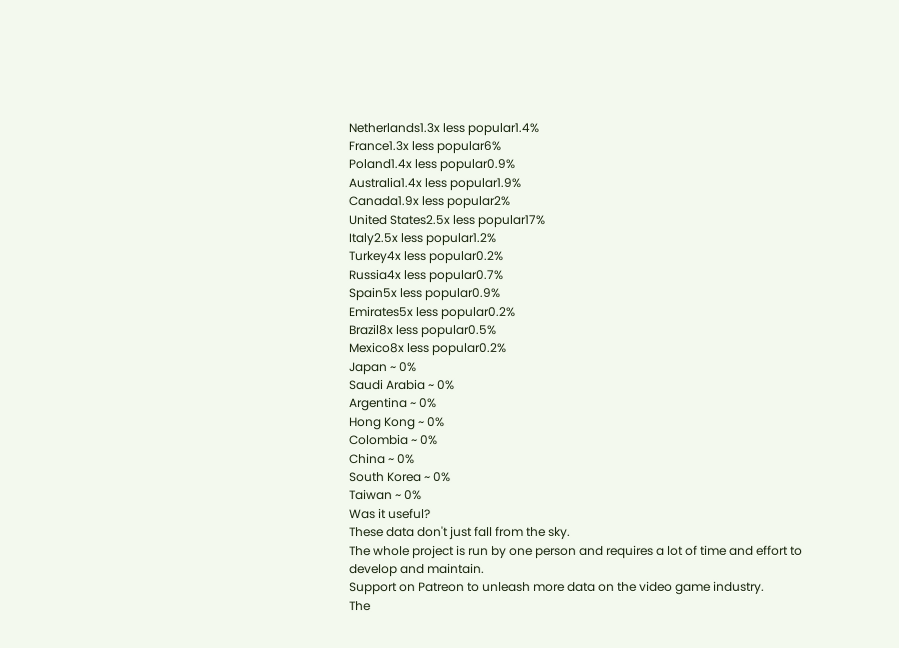Netherlands1.3x less popular1.4%
France1.3x less popular6%
Poland1.4x less popular0.9%
Australia1.4x less popular1.9%
Canada1.9x less popular2%
United States2.5x less popular17%
Italy2.5x less popular1.2%
Turkey4x less popular0.2%
Russia4x less popular0.7%
Spain5x less popular0.9%
Emirates5x less popular0.2%
Brazil8x less popular0.5%
Mexico8x less popular0.2%
Japan ~ 0%
Saudi Arabia ~ 0%
Argentina ~ 0%
Hong Kong ~ 0%
Colombia ~ 0%
China ~ 0%
South Korea ~ 0%
Taiwan ~ 0%
Was it useful?
These data don't just fall from the sky.
The whole project is run by one person and requires a lot of time and effort to develop and maintain.
Support on Patreon to unleash more data on the video game industry.
The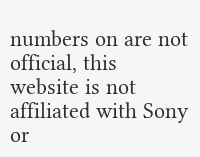numbers on are not official, this website is not affiliated with Sony or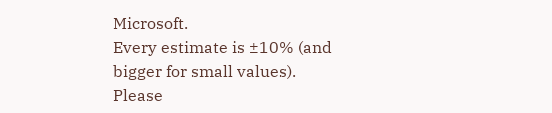Microsoft.
Every estimate is ±10% (and bigger for small values).
Please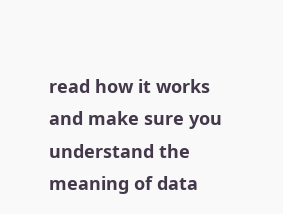read how it works and make sure you understand the meaning of data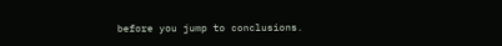before you jump to conclusions.